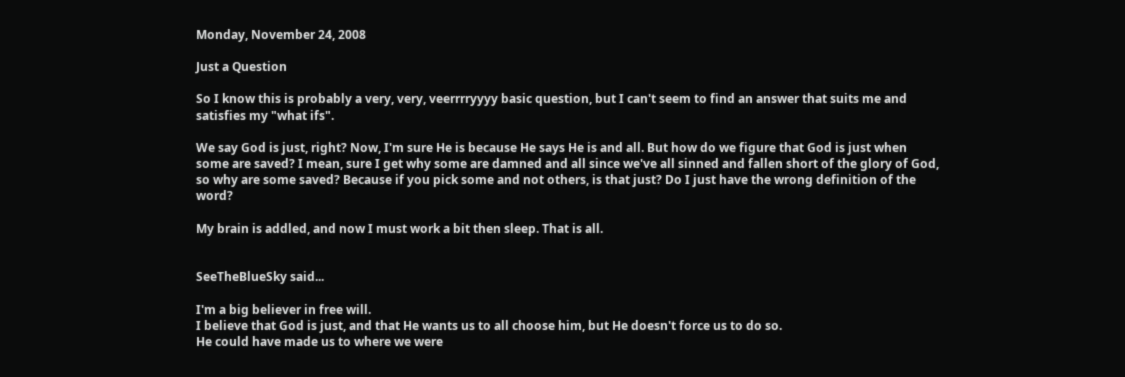Monday, November 24, 2008

Just a Question

So I know this is probably a very, very, veerrrryyyy basic question, but I can't seem to find an answer that suits me and satisfies my "what ifs".

We say God is just, right? Now, I'm sure He is because He says He is and all. But how do we figure that God is just when some are saved? I mean, sure I get why some are damned and all since we've all sinned and fallen short of the glory of God, so why are some saved? Because if you pick some and not others, is that just? Do I just have the wrong definition of the word?

My brain is addled, and now I must work a bit then sleep. That is all.


SeeTheBlueSky said...

I'm a big believer in free will.
I believe that God is just, and that He wants us to all choose him, but He doesn't force us to do so.
He could have made us to where we were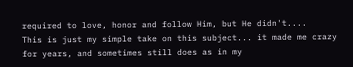required to love, honor and follow Him, but He didn't....
This is just my simple take on this subject... it made me crazy for years, and sometimes still does as in my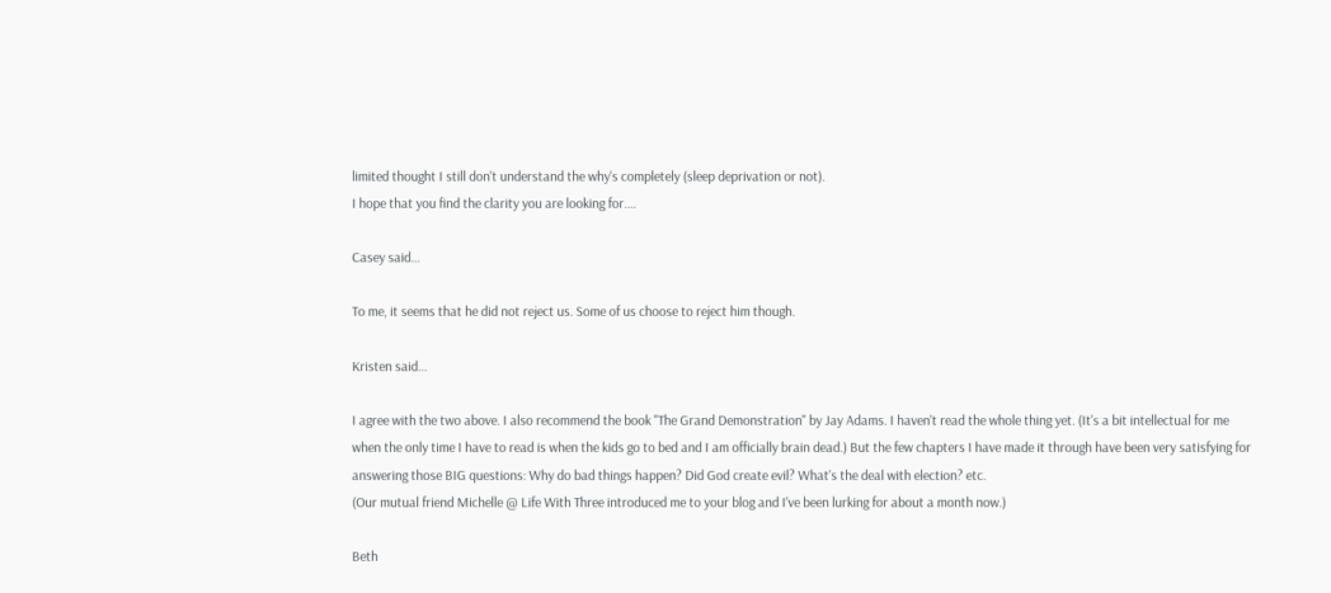limited thought I still don't understand the why's completely (sleep deprivation or not).
I hope that you find the clarity you are looking for....

Casey said...

To me, it seems that he did not reject us. Some of us choose to reject him though.

Kristen said...

I agree with the two above. I also recommend the book "The Grand Demonstration" by Jay Adams. I haven't read the whole thing yet. (It's a bit intellectual for me when the only time I have to read is when the kids go to bed and I am officially brain dead.) But the few chapters I have made it through have been very satisfying for answering those BIG questions: Why do bad things happen? Did God create evil? What's the deal with election? etc.
(Our mutual friend Michelle @ Life With Three introduced me to your blog and I've been lurking for about a month now.)

Beth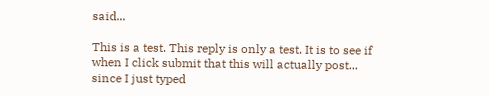said...

This is a test. This reply is only a test. It is to see if when I click submit that this will actually post... since I just typed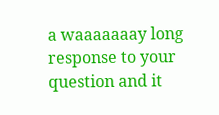a waaaaaaay long response to your question and it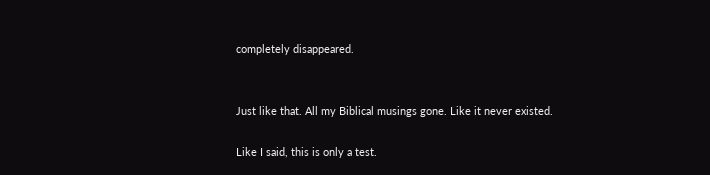completely disappeared.


Just like that. All my Biblical musings gone. Like it never existed.

Like I said, this is only a test.